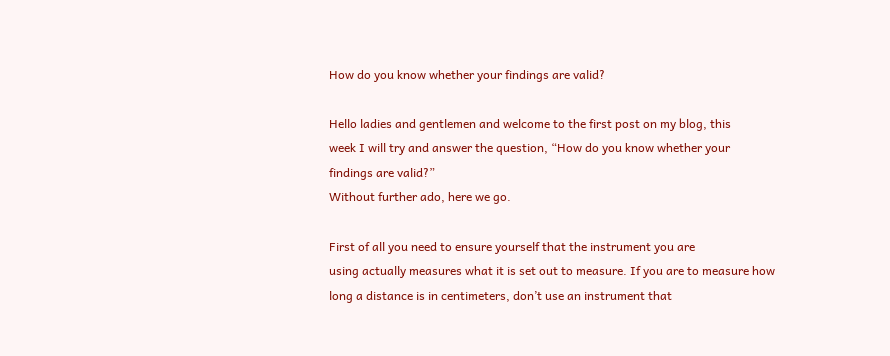How do you know whether your findings are valid?

Hello ladies and gentlemen and welcome to the first post on my blog, this
week I will try and answer the question, “How do you know whether your
findings are valid?”
Without further ado, here we go.

First of all you need to ensure yourself that the instrument you are
using actually measures what it is set out to measure. If you are to measure how
long a distance is in centimeters, don’t use an instrument that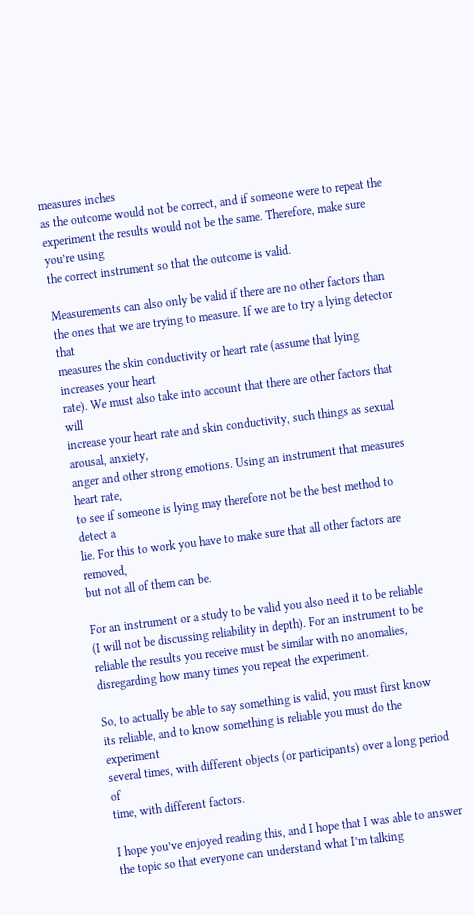measures inches
as the outcome would not be correct, and if someone were to repeat the
experiment the results would not be the same. Therefore, make sure you’re using
the correct instrument so that the outcome is valid.

Measurements can also only be valid if there are no other factors than
the ones that we are trying to measure. If we are to try a lying detector that
measures the skin conductivity or heart rate (assume that lying increases your heart
rate). We must also take into account that there are other factors that will
increase your heart rate and skin conductivity, such things as sexual arousal, anxiety,
anger and other strong emotions. Using an instrument that measures heart rate,
to see if someone is lying may therefore not be the best method to detect a
lie. For this to work you have to make sure that all other factors are removed,
but not all of them can be.

For an instrument or a study to be valid you also need it to be reliable
(I will not be discussing reliability in depth). For an instrument to be
reliable the results you receive must be similar with no anomalies,
disregarding how many times you repeat the experiment.

So, to actually be able to say something is valid, you must first know
its reliable, and to know something is reliable you must do the experiment
several times, with different objects (or participants) over a long period of
time, with different factors.

I hope you’ve enjoyed reading this, and I hope that I was able to answer
the topic so that everyone can understand what I’m talking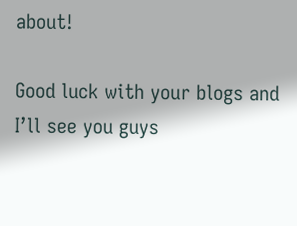about!

Good luck with your blogs and I’ll see you guys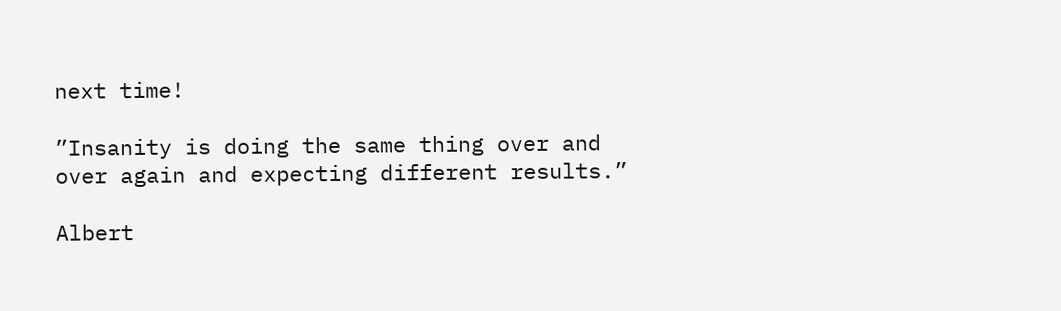next time!

”Insanity is doing the same thing over and
over again and expecting different results.”

Albert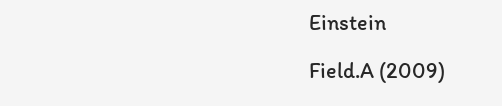Einstein

Field.A (2009)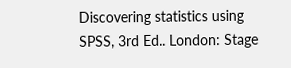Discovering statistics using SPSS, 3rd Ed.. London: Stage